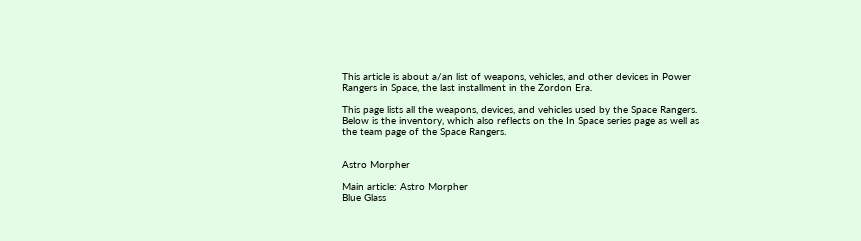This article is about a/an list of weapons, vehicles, and other devices in Power Rangers in Space, the last installment in the Zordon Era.

This page lists all the weapons, devices, and vehicles used by the Space Rangers. Below is the inventory, which also reflects on the In Space series page as well as the team page of the Space Rangers.


Astro Morpher

Main article: Astro Morpher
Blue Glass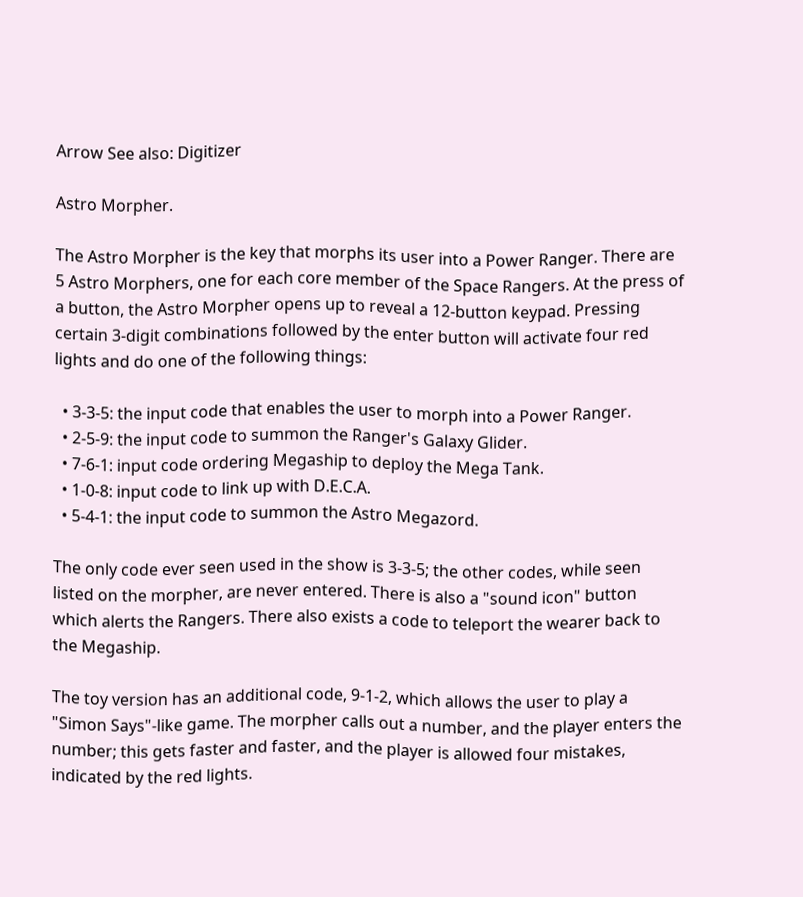Arrow See also: Digitizer

Astro Morpher.

The Astro Morpher is the key that morphs its user into a Power Ranger. There are 5 Astro Morphers, one for each core member of the Space Rangers. At the press of a button, the Astro Morpher opens up to reveal a 12-button keypad. Pressing certain 3-digit combinations followed by the enter button will activate four red lights and do one of the following things:

  • 3-3-5: the input code that enables the user to morph into a Power Ranger.
  • 2-5-9: the input code to summon the Ranger's Galaxy Glider.
  • 7-6-1: input code ordering Megaship to deploy the Mega Tank.
  • 1-0-8: input code to link up with D.E.C.A.
  • 5-4-1: the input code to summon the Astro Megazord.

The only code ever seen used in the show is 3-3-5; the other codes, while seen listed on the morpher, are never entered. There is also a "sound icon" button which alerts the Rangers. There also exists a code to teleport the wearer back to the Megaship.

The toy version has an additional code, 9-1-2, which allows the user to play a "Simon Says"-like game. The morpher calls out a number, and the player enters the number; this gets faster and faster, and the player is allowed four mistakes, indicated by the red lights.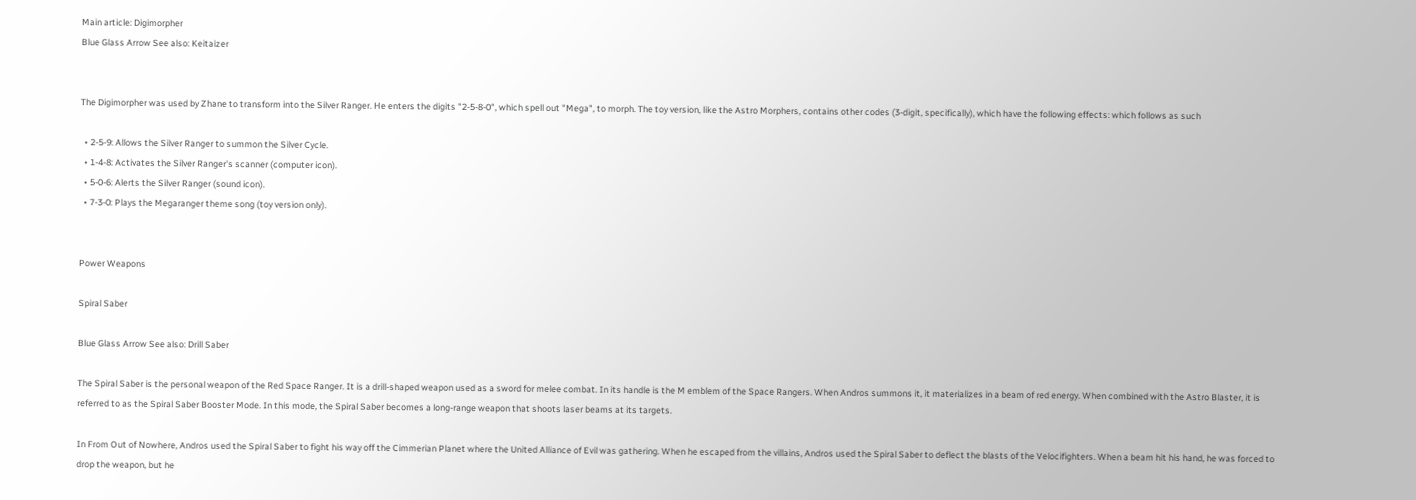Main article: Digimorpher
Blue Glass Arrow See also: Keitaizer


The Digimorpher was used by Zhane to transform into the Silver Ranger. He enters the digits "2-5-8-0", which spell out "Mega", to morph. The toy version, like the Astro Morphers, contains other codes (3-digit, specifically), which have the following effects: which follows as such

  • 2-5-9: Allows the Silver Ranger to summon the Silver Cycle.
  • 1-4-8: Activates the Silver Ranger's scanner (computer icon).
  • 5-0-6: Alerts the Silver Ranger (sound icon).
  • 7-3-0: Plays the Megaranger theme song (toy version only).


Power Weapons

Spiral Saber

Blue Glass Arrow See also: Drill Saber

The Spiral Saber is the personal weapon of the Red Space Ranger. It is a drill-shaped weapon used as a sword for melee combat. In its handle is the M emblem of the Space Rangers. When Andros summons it, it materializes in a beam of red energy. When combined with the Astro Blaster, it is referred to as the Spiral Saber Booster Mode. In this mode, the Spiral Saber becomes a long-range weapon that shoots laser beams at its targets.

In From Out of Nowhere, Andros used the Spiral Saber to fight his way off the Cimmerian Planet where the United Alliance of Evil was gathering. When he escaped from the villains, Andros used the Spiral Saber to deflect the blasts of the Velocifighters. When a beam hit his hand, he was forced to drop the weapon, but he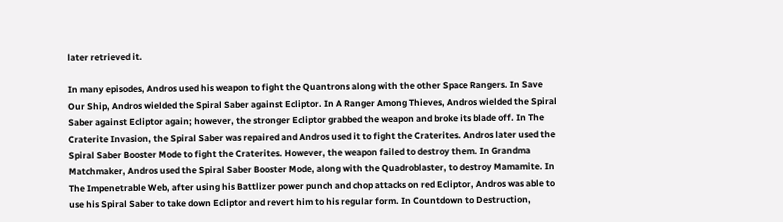later retrieved it.

In many episodes, Andros used his weapon to fight the Quantrons along with the other Space Rangers. In Save Our Ship, Andros wielded the Spiral Saber against Ecliptor. In A Ranger Among Thieves, Andros wielded the Spiral Saber against Ecliptor again; however, the stronger Ecliptor grabbed the weapon and broke its blade off. In The Craterite Invasion, the Spiral Saber was repaired and Andros used it to fight the Craterites. Andros later used the Spiral Saber Booster Mode to fight the Craterites. However, the weapon failed to destroy them. In Grandma Matchmaker, Andros used the Spiral Saber Booster Mode, along with the Quadroblaster, to destroy Mamamite. In The Impenetrable Web, after using his Battlizer power punch and chop attacks on red Ecliptor, Andros was able to use his Spiral Saber to take down Ecliptor and revert him to his regular form. In Countdown to Destruction,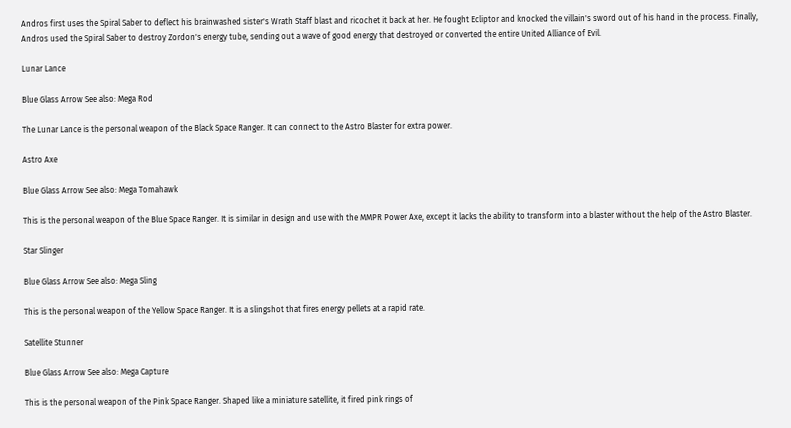Andros first uses the Spiral Saber to deflect his brainwashed sister's Wrath Staff blast and ricochet it back at her. He fought Ecliptor and knocked the villain's sword out of his hand in the process. Finally, Andros used the Spiral Saber to destroy Zordon's energy tube, sending out a wave of good energy that destroyed or converted the entire United Alliance of Evil.

Lunar Lance

Blue Glass Arrow See also: Mega Rod

The Lunar Lance is the personal weapon of the Black Space Ranger. It can connect to the Astro Blaster for extra power.

Astro Axe

Blue Glass Arrow See also: Mega Tomahawk

This is the personal weapon of the Blue Space Ranger. It is similar in design and use with the MMPR Power Axe, except it lacks the ability to transform into a blaster without the help of the Astro Blaster.

Star Slinger

Blue Glass Arrow See also: Mega Sling

This is the personal weapon of the Yellow Space Ranger. It is a slingshot that fires energy pellets at a rapid rate.

Satellite Stunner

Blue Glass Arrow See also: Mega Capture

This is the personal weapon of the Pink Space Ranger. Shaped like a miniature satellite, it fired pink rings of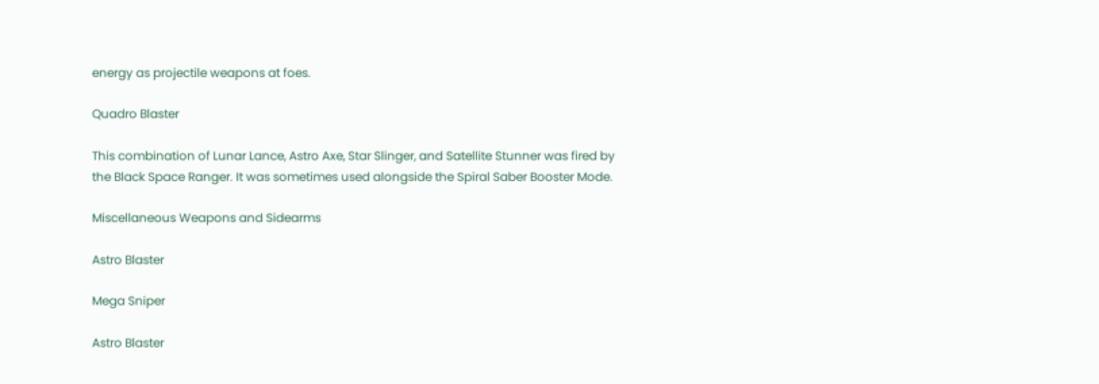energy as projectile weapons at foes.

Quadro Blaster

This combination of Lunar Lance, Astro Axe, Star Slinger, and Satellite Stunner was fired by the Black Space Ranger. It was sometimes used alongside the Spiral Saber Booster Mode.

Miscellaneous Weapons and Sidearms

Astro Blaster

Mega Sniper

Astro Blaster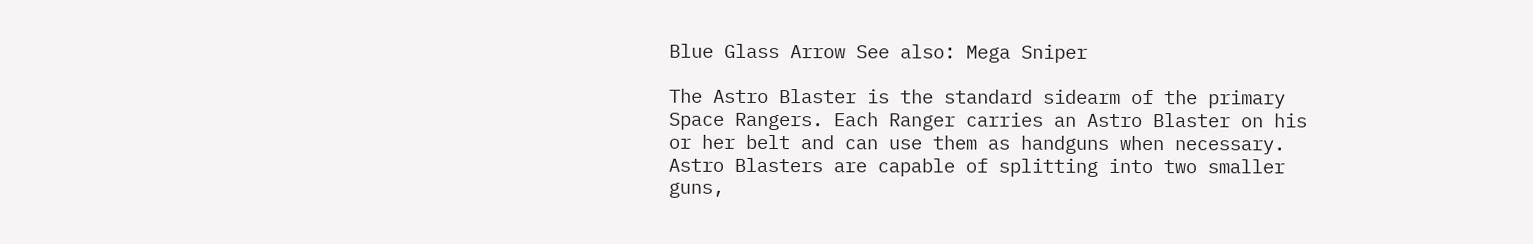Blue Glass Arrow See also: Mega Sniper

The Astro Blaster is the standard sidearm of the primary Space Rangers. Each Ranger carries an Astro Blaster on his or her belt and can use them as handguns when necessary. Astro Blasters are capable of splitting into two smaller guns,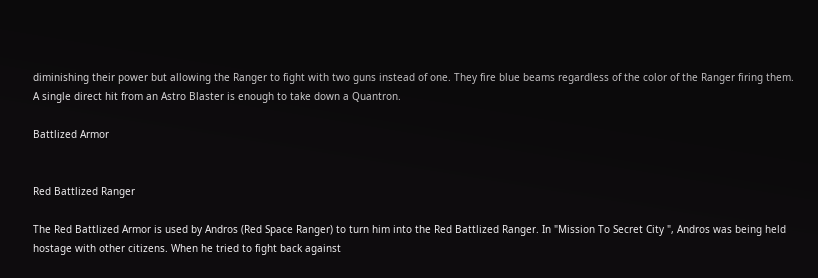diminishing their power but allowing the Ranger to fight with two guns instead of one. They fire blue beams regardless of the color of the Ranger firing them. A single direct hit from an Astro Blaster is enough to take down a Quantron.

Battlized Armor


Red Battlized Ranger

The Red Battlized Armor is used by Andros (Red Space Ranger) to turn him into the Red Battlized Ranger. In "Mission To Secret City ", Andros was being held hostage with other citizens. When he tried to fight back against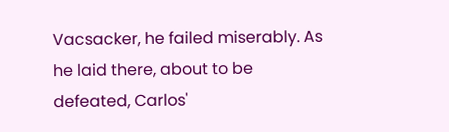Vacsacker, he failed miserably. As he laid there, about to be defeated, Carlos'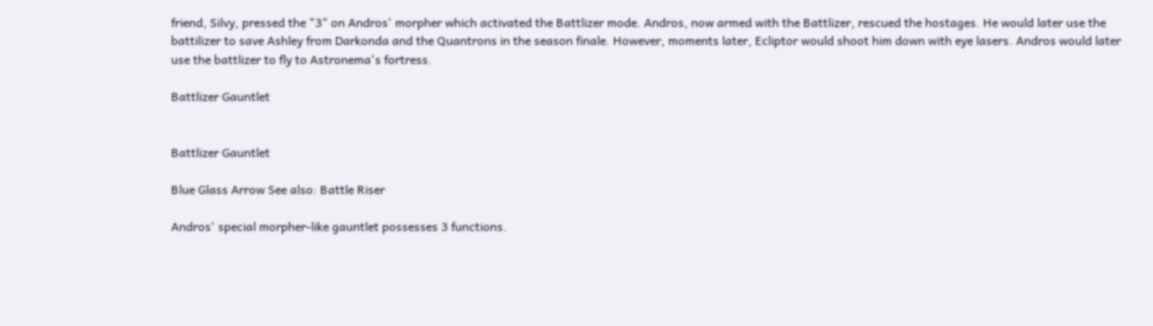friend, Silvy, pressed the "3" on Andros' morpher which activated the Battlizer mode. Andros, now armed with the Battlizer, rescued the hostages. He would later use the battilizer to save Ashley from Darkonda and the Quantrons in the season finale. However, moments later, Ecliptor would shoot him down with eye lasers. Andros would later use the battlizer to fly to Astronema's fortress.

Battlizer Gauntlet


Battlizer Gauntlet

Blue Glass Arrow See also: Battle Riser

Andros' special morpher-like gauntlet possesses 3 functions.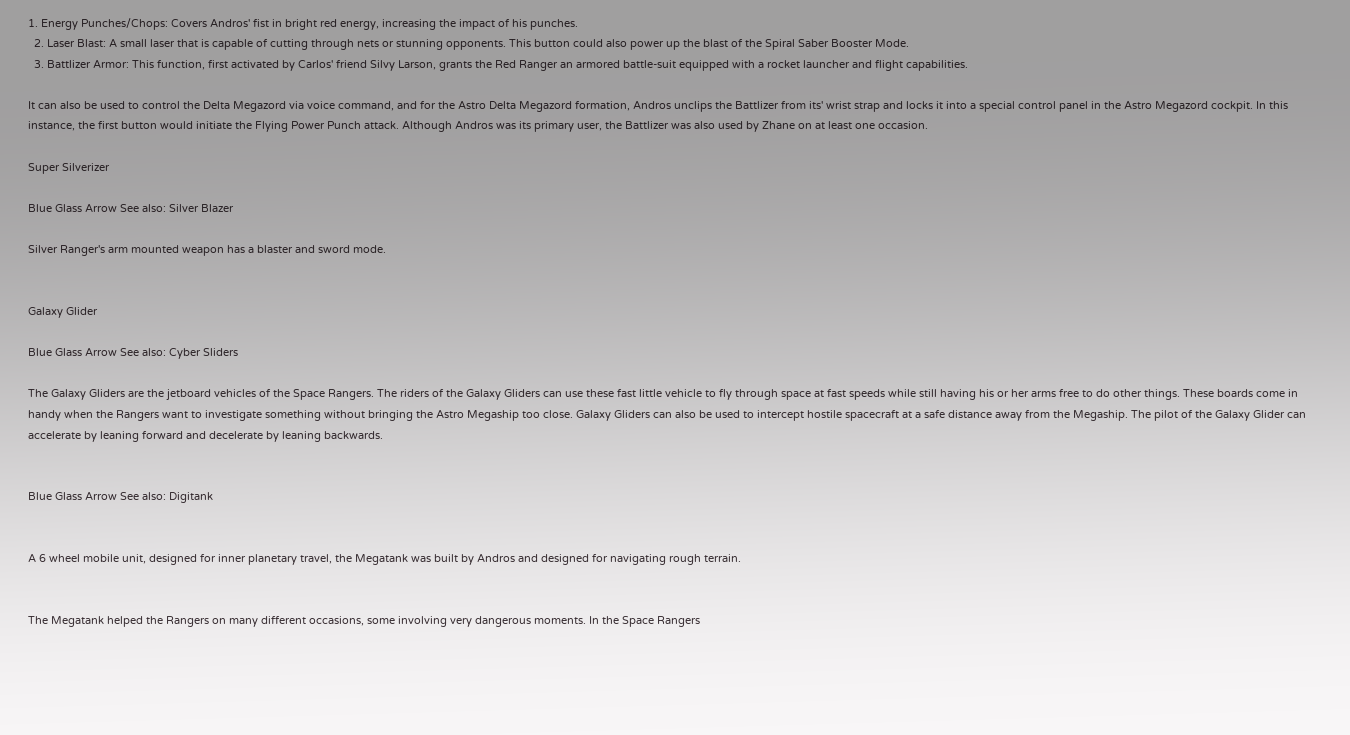1. Energy Punches/Chops: Covers Andros' fist in bright red energy, increasing the impact of his punches.
  2. Laser Blast: A small laser that is capable of cutting through nets or stunning opponents. This button could also power up the blast of the Spiral Saber Booster Mode.
  3. Battlizer Armor: This function, first activated by Carlos' friend Silvy Larson, grants the Red Ranger an armored battle-suit equipped with a rocket launcher and flight capabilities.

It can also be used to control the Delta Megazord via voice command, and for the Astro Delta Megazord formation, Andros unclips the Battlizer from its' wrist strap and locks it into a special control panel in the Astro Megazord cockpit. In this instance, the first button would initiate the Flying Power Punch attack. Although Andros was its primary user, the Battlizer was also used by Zhane on at least one occasion.

Super Silverizer

Blue Glass Arrow See also: Silver Blazer

Silver Ranger's arm mounted weapon has a blaster and sword mode.


Galaxy Glider

Blue Glass Arrow See also: Cyber Sliders

The Galaxy Gliders are the jetboard vehicles of the Space Rangers. The riders of the Galaxy Gliders can use these fast little vehicle to fly through space at fast speeds while still having his or her arms free to do other things. These boards come in handy when the Rangers want to investigate something without bringing the Astro Megaship too close. Galaxy Gliders can also be used to intercept hostile spacecraft at a safe distance away from the Megaship. The pilot of the Galaxy Glider can accelerate by leaning forward and decelerate by leaning backwards.


Blue Glass Arrow See also: Digitank


A 6 wheel mobile unit, designed for inner planetary travel, the Megatank was built by Andros and designed for navigating rough terrain.


The Megatank helped the Rangers on many different occasions, some involving very dangerous moments. In the Space Rangers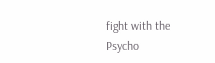fight with the Psycho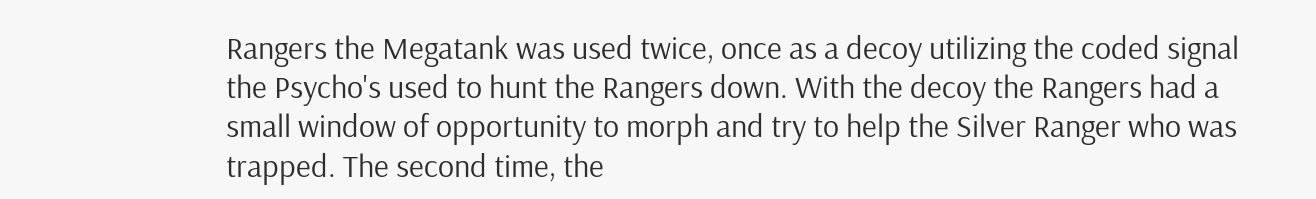Rangers the Megatank was used twice, once as a decoy utilizing the coded signal the Psycho's used to hunt the Rangers down. With the decoy the Rangers had a small window of opportunity to morph and try to help the Silver Ranger who was trapped. The second time, the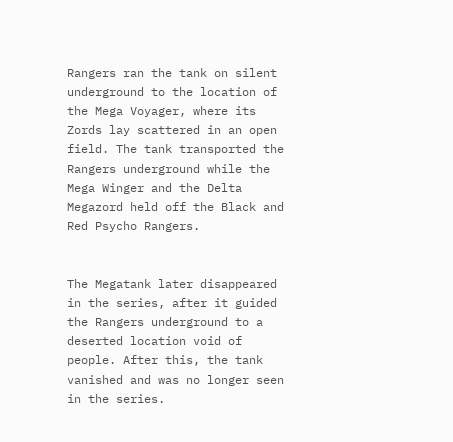Rangers ran the tank on silent underground to the location of the Mega Voyager, where its Zords lay scattered in an open field. The tank transported the Rangers underground while the Mega Winger and the Delta Megazord held off the Black and Red Psycho Rangers.


The Megatank later disappeared in the series, after it guided the Rangers underground to a deserted location void of people. After this, the tank vanished and was no longer seen in the series.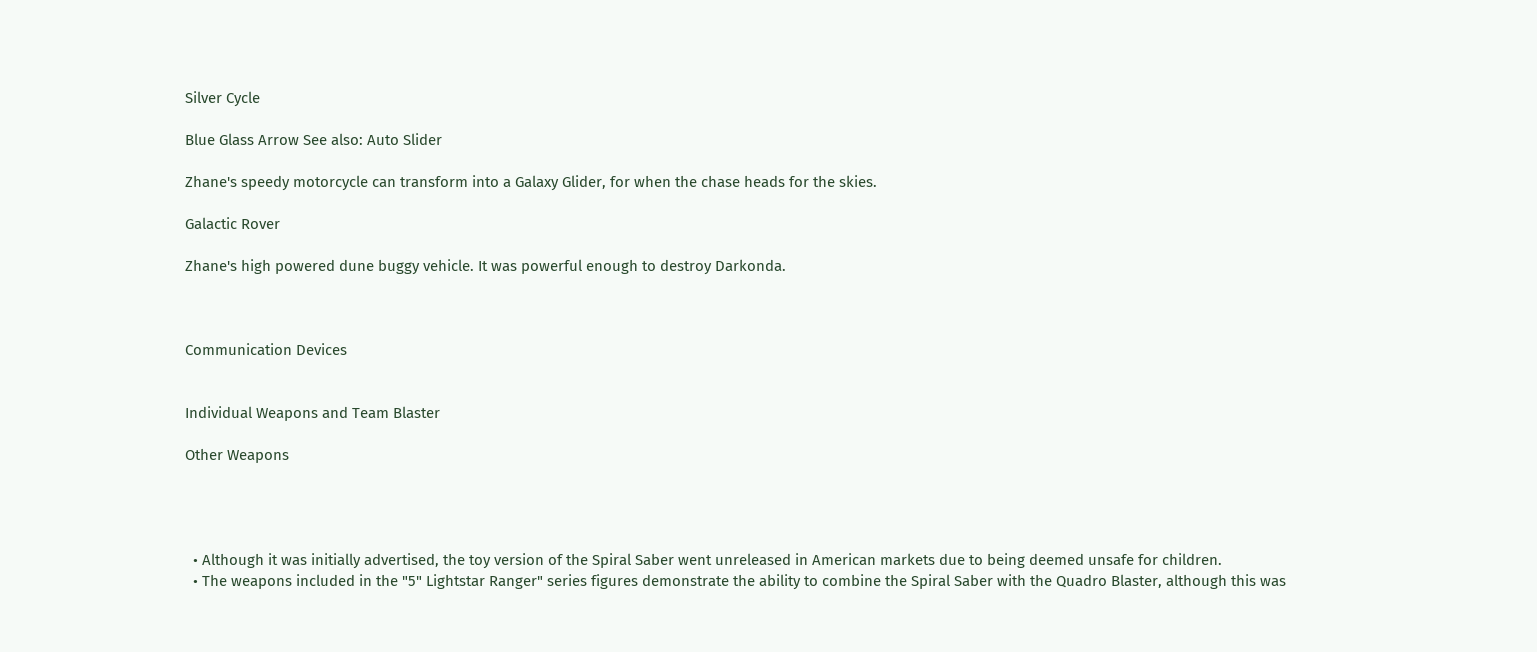Silver Cycle

Blue Glass Arrow See also: Auto Slider

Zhane's speedy motorcycle can transform into a Galaxy Glider, for when the chase heads for the skies.

Galactic Rover

Zhane's high powered dune buggy vehicle. It was powerful enough to destroy Darkonda.



Communication Devices


Individual Weapons and Team Blaster

Other Weapons




  • Although it was initially advertised, the toy version of the Spiral Saber went unreleased in American markets due to being deemed unsafe for children.
  • The weapons included in the "5" Lightstar Ranger" series figures demonstrate the ability to combine the Spiral Saber with the Quadro Blaster, although this was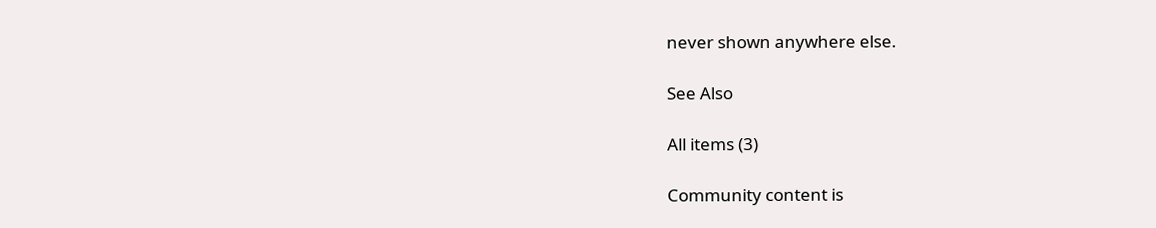never shown anywhere else.

See Also

All items (3)

Community content is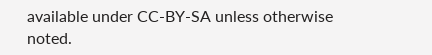available under CC-BY-SA unless otherwise noted.